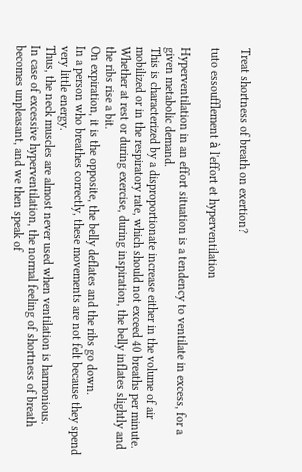Treat shortness of breath on exertion?

tuto essoufflement à l'effort et hyperventilation

Hyperventilation in an effort situation is a tendency to ventilate in excess, for a given metabolic demand.
This is characterized by a disproportionate increase either in the volume of air mobilized or in the respiratory rate, which should not exceed 40 breaths per minute.
Whether at rest or during exercise, during inspiration, the belly inflates slightly and the ribs rise a bit.
On expiration, it is the opposite, the belly deflates and the ribs go down.
In a person who breathes correctly, these movements are not felt because they spend very little energy.
Thus, the neck muscles are almost never used when ventilation is harmonious.
In case of excessive hyperventilation, the normal feeling of shortness of breath becomes unpleasant, and we then speak of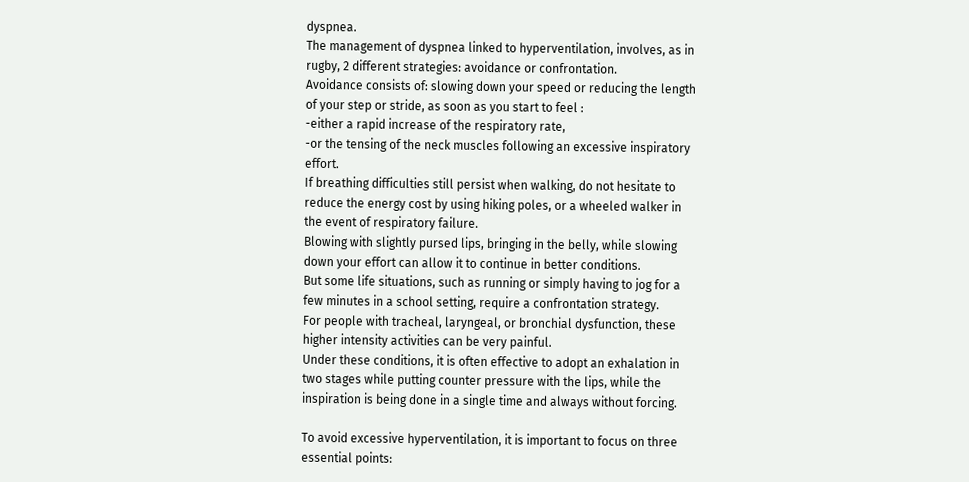dyspnea.
The management of dyspnea linked to hyperventilation, involves, as in rugby, 2 different strategies: avoidance or confrontation.
Avoidance consists of: slowing down your speed or reducing the length of your step or stride, as soon as you start to feel :
-either a rapid increase of the respiratory rate,
-or the tensing of the neck muscles following an excessive inspiratory effort.
If breathing difficulties still persist when walking, do not hesitate to reduce the energy cost by using hiking poles, or a wheeled walker in the event of respiratory failure.
Blowing with slightly pursed lips, bringing in the belly, while slowing down your effort can allow it to continue in better conditions.
But some life situations, such as running or simply having to jog for a few minutes in a school setting, require a confrontation strategy.
For people with tracheal, laryngeal, or bronchial dysfunction, these higher intensity activities can be very painful.
Under these conditions, it is often effective to adopt an exhalation in two stages while putting counter pressure with the lips, while the inspiration is being done in a single time and always without forcing.

To avoid excessive hyperventilation, it is important to focus on three essential points: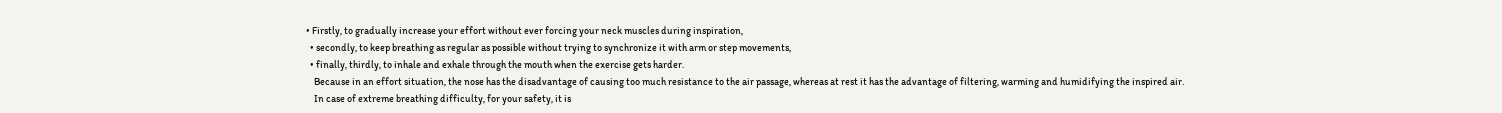• Firstly, to gradually increase your effort without ever forcing your neck muscles during inspiration,
  • secondly, to keep breathing as regular as possible without trying to synchronize it with arm or step movements,
  • finally, thirdly, to inhale and exhale through the mouth when the exercise gets harder.
    Because in an effort situation, the nose has the disadvantage of causing too much resistance to the air passage, whereas at rest it has the advantage of filtering, warming and humidifying the inspired air.
    In case of extreme breathing difficulty, for your safety, it is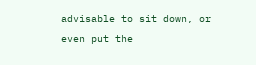advisable to sit down, or even put the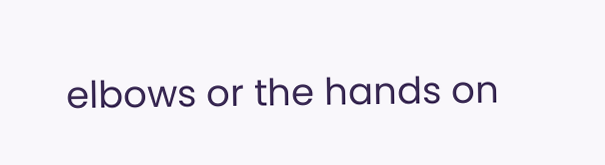elbows or the hands on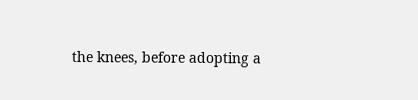the knees, before adopting a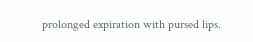prolonged expiration with pursed lips.